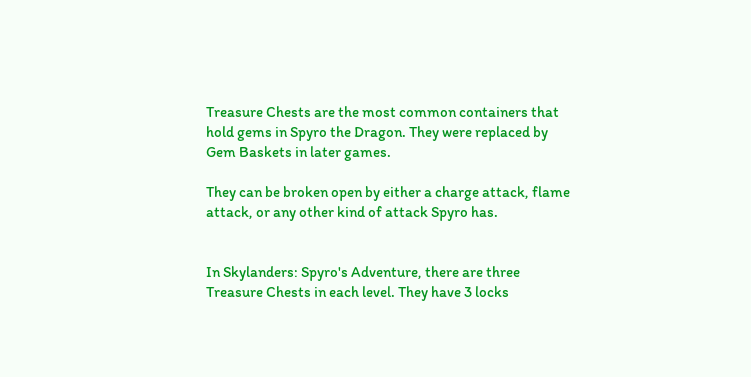Treasure Chests are the most common containers that hold gems in Spyro the Dragon. They were replaced by Gem Baskets in later games.

They can be broken open by either a charge attack, flame attack, or any other kind of attack Spyro has.


In Skylanders: Spyro's Adventure, there are three Treasure Chests in each level. They have 3 locks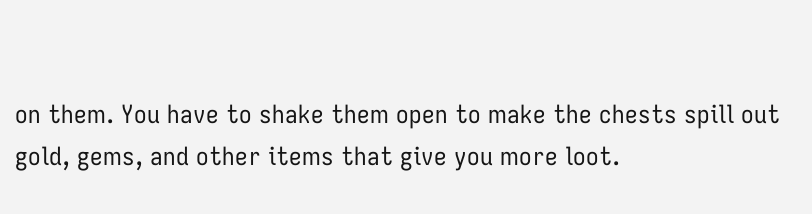on them. You have to shake them open to make the chests spill out gold, gems, and other items that give you more loot.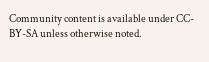Community content is available under CC-BY-SA unless otherwise noted.